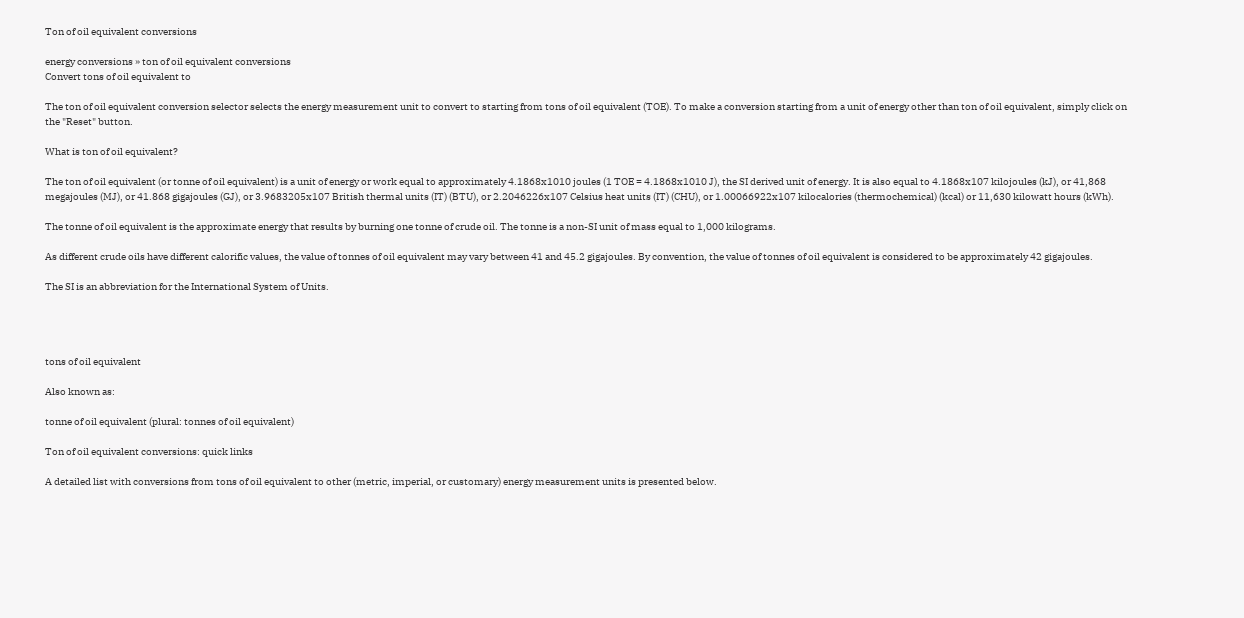Ton of oil equivalent conversions

energy conversions » ton of oil equivalent conversions
Convert tons of oil equivalent to

The ton of oil equivalent conversion selector selects the energy measurement unit to convert to starting from tons of oil equivalent (TOE). To make a conversion starting from a unit of energy other than ton of oil equivalent, simply click on the "Reset" button.

What is ton of oil equivalent?

The ton of oil equivalent (or tonne of oil equivalent) is a unit of energy or work equal to approximately 4.1868x1010 joules (1 TOE = 4.1868x1010 J), the SI derived unit of energy. It is also equal to 4.1868x107 kilojoules (kJ), or 41,868 megajoules (MJ), or 41.868 gigajoules (GJ), or 3.9683205x107 British thermal units (IT) (BTU), or 2.2046226x107 Celsius heat units (IT) (CHU), or 1.00066922x107 kilocalories (thermochemical) (kcal) or 11,630 kilowatt hours (kWh).

The tonne of oil equivalent is the approximate energy that results by burning one tonne of crude oil. The tonne is a non-SI unit of mass equal to 1,000 kilograms.

As different crude oils have different calorific values, the value of tonnes of oil equivalent may vary between 41 and 45.2 gigajoules. By convention, the value of tonnes of oil equivalent is considered to be approximately 42 gigajoules.

The SI is an abbreviation for the International System of Units.




tons of oil equivalent

Also known as:

tonne of oil equivalent (plural: tonnes of oil equivalent)

Ton of oil equivalent conversions: quick links

A detailed list with conversions from tons of oil equivalent to other (metric, imperial, or customary) energy measurement units is presented below.